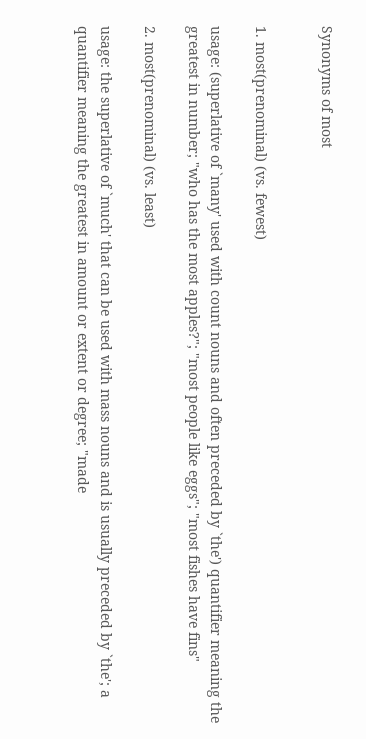Synonyms of most


1. most(prenominal) (vs. fewest)

usage: (superlative of `many' used with count nouns and often preceded by `the') quantifier meaning the greatest in number; "who has the most apples?"; "most people like eggs"; "most fishes have fins"

2. most(prenominal) (vs. least)

usage: the superlative of `much' that can be used with mass nouns and is usually preceded by `the'; a quantifier meaning the greatest in amount or extent or degree; "made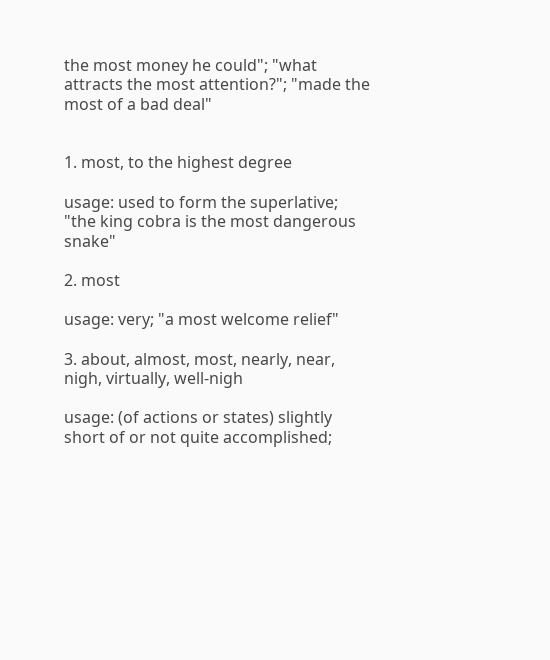the most money he could"; "what attracts the most attention?"; "made the most of a bad deal"


1. most, to the highest degree

usage: used to form the superlative; "the king cobra is the most dangerous snake"

2. most

usage: very; "a most welcome relief"

3. about, almost, most, nearly, near, nigh, virtually, well-nigh

usage: (of actions or states) slightly short of or not quite accomplished;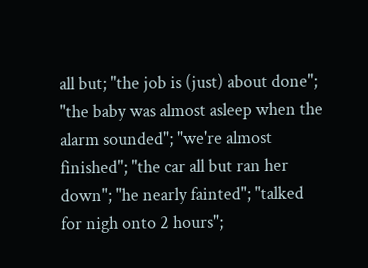all but; "the job is (just) about done"; "the baby was almost asleep when the alarm sounded"; "we're almost finished"; "the car all but ran her down"; "he nearly fainted"; "talked for nigh onto 2 hours";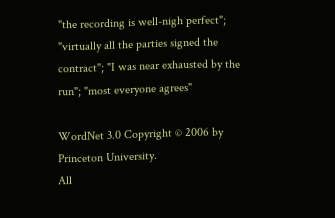"the recording is well-nigh perfect"; "virtually all the parties signed the contract"; "I was near exhausted by the run"; "most everyone agrees"

WordNet 3.0 Copyright © 2006 by Princeton University.
All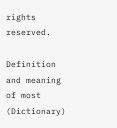rights reserved.

Definition and meaning of most (Dictionary)